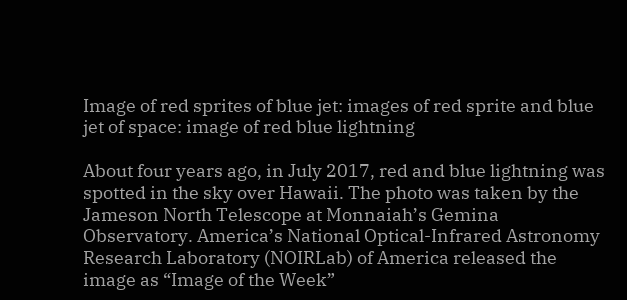Image of red sprites of blue jet: images of red sprite and blue jet of space: image of red blue lightning

About four years ago, in July 2017, red and blue lightning was spotted in the sky over Hawaii. The photo was taken by the Jameson North Telescope at Monnaiah’s Gemina Observatory. America’s National Optical-Infrared Astronomy Research Laboratory (NOIRLab) of America released the image as “Image of the Week”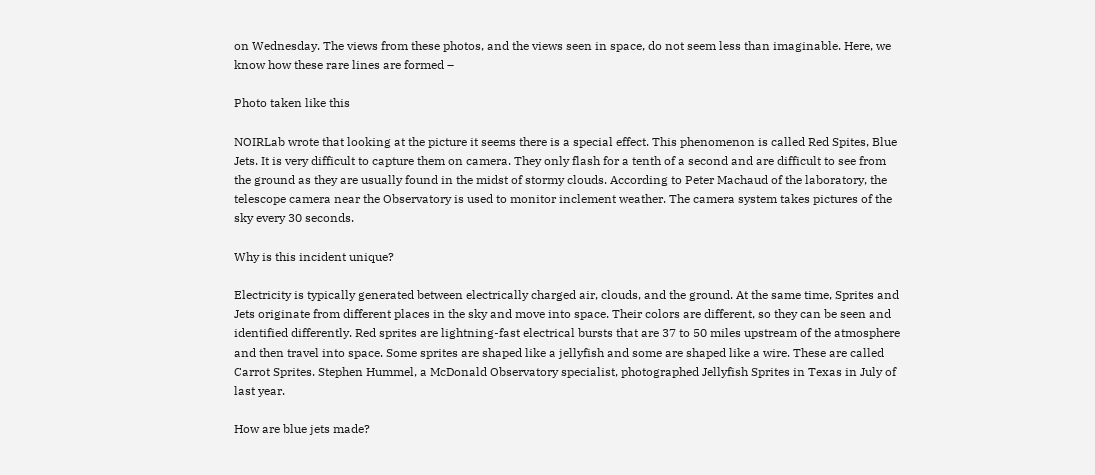on Wednesday. The views from these photos, and the views seen in space, do not seem less than imaginable. Here, we know how these rare lines are formed –

Photo taken like this

NOIRLab wrote that looking at the picture it seems there is a special effect. This phenomenon is called Red Spites, Blue Jets. It is very difficult to capture them on camera. They only flash for a tenth of a second and are difficult to see from the ground as they are usually found in the midst of stormy clouds. According to Peter Machaud of the laboratory, the telescope camera near the Observatory is used to monitor inclement weather. The camera system takes pictures of the sky every 30 seconds.

Why is this incident unique?

Electricity is typically generated between electrically charged air, clouds, and the ground. At the same time, Sprites and Jets originate from different places in the sky and move into space. Their colors are different, so they can be seen and identified differently. Red sprites are lightning-fast electrical bursts that are 37 to 50 miles upstream of the atmosphere and then travel into space. Some sprites are shaped like a jellyfish and some are shaped like a wire. These are called Carrot Sprites. Stephen Hummel, a McDonald Observatory specialist, photographed Jellyfish Sprites in Texas in July of last year.

How are blue jets made?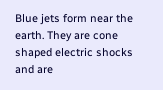Blue jets form near the earth. They are cone shaped electric shocks and are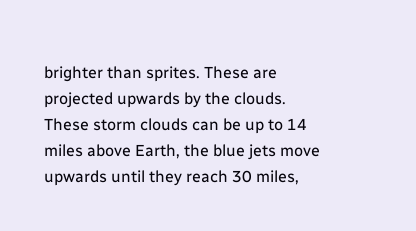brighter than sprites. These are projected upwards by the clouds. These storm clouds can be up to 14 miles above Earth, the blue jets move upwards until they reach 30 miles,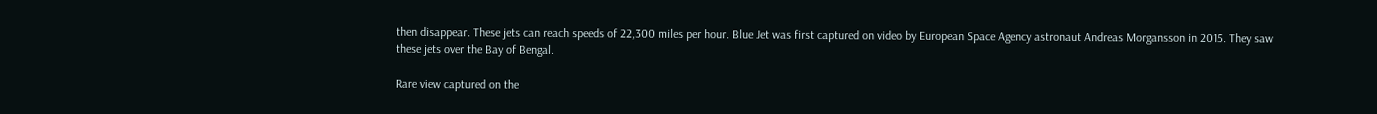then disappear. These jets can reach speeds of 22,300 miles per hour. Blue Jet was first captured on video by European Space Agency astronaut Andreas Morgansson in 2015. They saw these jets over the Bay of Bengal.

Rare view captured on the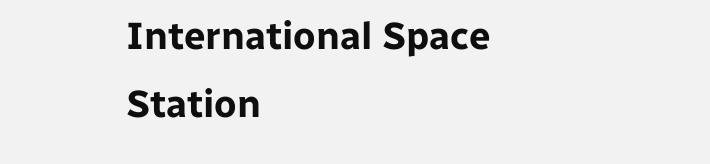International Space Station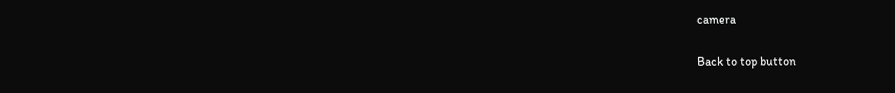camera

Back to top button